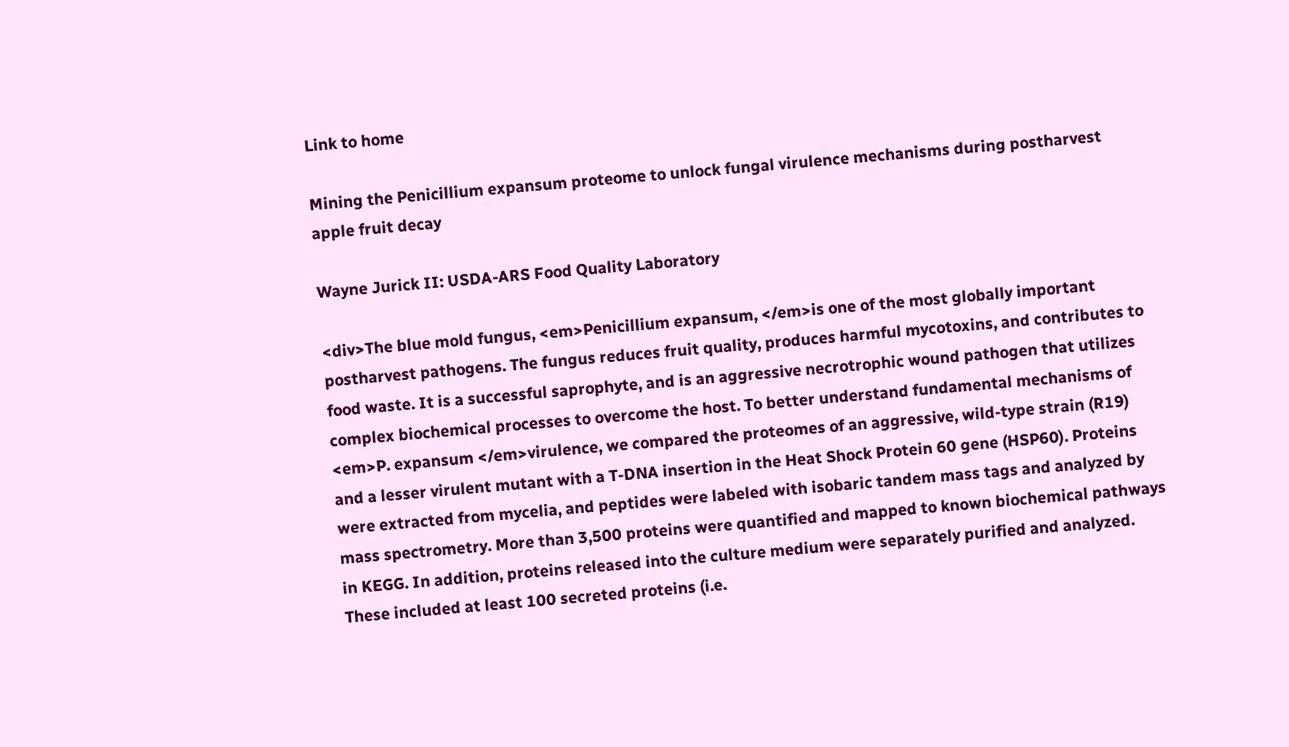Link to home

Mining the Penicillium expansum proteome to unlock fungal virulence mechanisms during postharvest apple fruit decay

Wayne Jurick II: USDA-ARS Food Quality Laboratory

<div>The blue mold fungus, <em>Penicillium expansum, </em>is one of the most globally important postharvest pathogens. The fungus reduces fruit quality, produces harmful mycotoxins, and contributes to food waste. It is a successful saprophyte, and is an aggressive necrotrophic wound pathogen that utilizes complex biochemical processes to overcome the host. To better understand fundamental mechanisms of <em>P. expansum </em>virulence, we compared the proteomes of an aggressive, wild-type strain (R19) and a lesser virulent mutant with a T-DNA insertion in the Heat Shock Protein 60 gene (HSP60). Proteins were extracted from mycelia, and peptides were labeled with isobaric tandem mass tags and analyzed by mass spectrometry. More than 3,500 proteins were quantified and mapped to known biochemical pathways in KEGG. In addition, proteins released into the culture medium were separately purified and analyzed. These included at least 100 secreted proteins (i.e.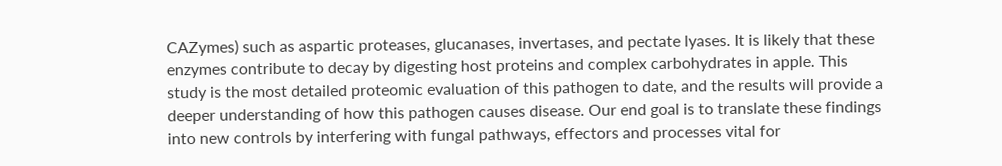CAZymes) such as aspartic proteases, glucanases, invertases, and pectate lyases. It is likely that these enzymes contribute to decay by digesting host proteins and complex carbohydrates in apple. This study is the most detailed proteomic evaluation of this pathogen to date, and the results will provide a deeper understanding of how this pathogen causes disease. Our end goal is to translate these findings into new controls by interfering with fungal pathways, effectors and processes vital for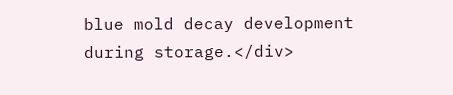blue mold decay development during storage.</div>